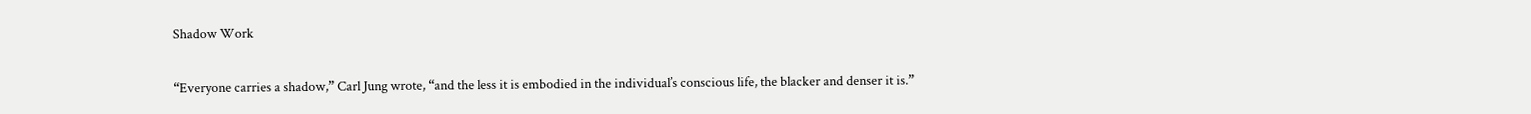Shadow Work

“Everyone carries a shadow,” Carl Jung wrote, “and the less it is embodied in the individual’s conscious life, the blacker and denser it is.”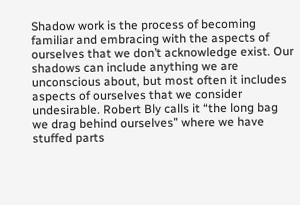Shadow work is the process of becoming familiar and embracing with the aspects of ourselves that we don’t acknowledge exist. Our shadows can include anything we are unconscious about, but most often it includes aspects of ourselves that we consider undesirable. Robert Bly calls it “the long bag we drag behind ourselves” where we have stuffed parts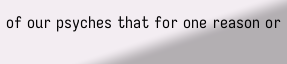of our psyches that for one reason or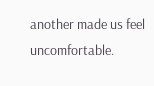another made us feel uncomfortable.